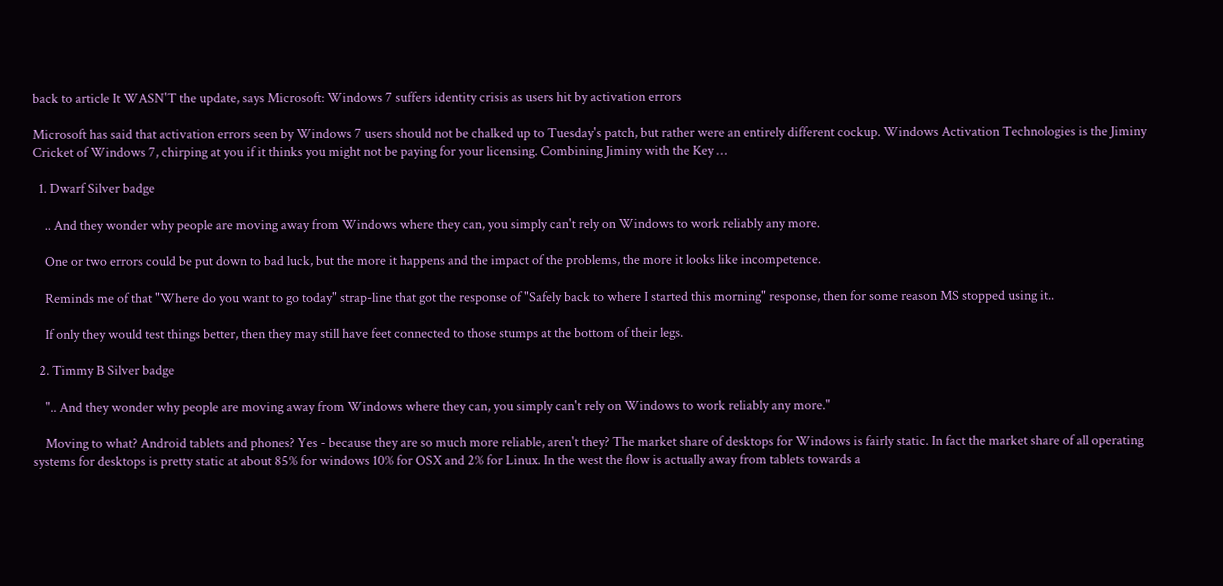back to article It WASN'T the update, says Microsoft: Windows 7 suffers identity crisis as users hit by activation errors

Microsoft has said that activation errors seen by Windows 7 users should not be chalked up to Tuesday's patch, but rather were an entirely different cockup. Windows Activation Technologies is the Jiminy Cricket of Windows 7, chirping at you if it thinks you might not be paying for your licensing. Combining Jiminy with the Key …

  1. Dwarf Silver badge

    .. And they wonder why people are moving away from Windows where they can, you simply can't rely on Windows to work reliably any more.

    One or two errors could be put down to bad luck, but the more it happens and the impact of the problems, the more it looks like incompetence.

    Reminds me of that "Where do you want to go today" strap-line that got the response of "Safely back to where I started this morning" response, then for some reason MS stopped using it..

    If only they would test things better, then they may still have feet connected to those stumps at the bottom of their legs.

  2. Timmy B Silver badge

    ".. And they wonder why people are moving away from Windows where they can, you simply can't rely on Windows to work reliably any more."

    Moving to what? Android tablets and phones? Yes - because they are so much more reliable, aren't they? The market share of desktops for Windows is fairly static. In fact the market share of all operating systems for desktops is pretty static at about 85% for windows 10% for OSX and 2% for Linux. In the west the flow is actually away from tablets towards a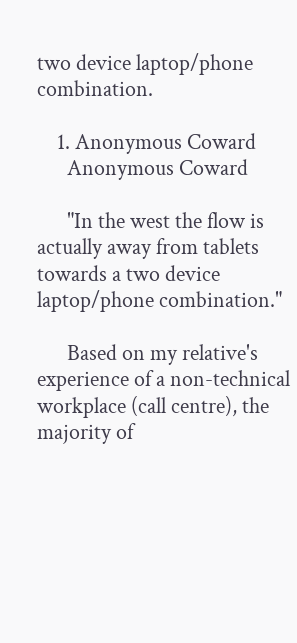two device laptop/phone combination.

    1. Anonymous Coward
      Anonymous Coward

      "In the west the flow is actually away from tablets towards a two device laptop/phone combination."

      Based on my relative's experience of a non-technical workplace (call centre), the majority of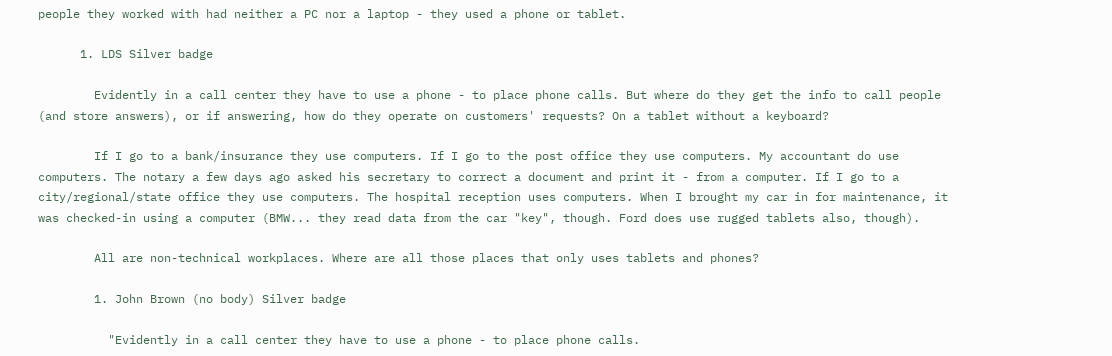people they worked with had neither a PC nor a laptop - they used a phone or tablet.

      1. LDS Silver badge

        Evidently in a call center they have to use a phone - to place phone calls. But where do they get the info to call people (and store answers), or if answering, how do they operate on customers' requests? On a tablet without a keyboard?

        If I go to a bank/insurance they use computers. If I go to the post office they use computers. My accountant do use computers. The notary a few days ago asked his secretary to correct a document and print it - from a computer. If I go to a city/regional/state office they use computers. The hospital reception uses computers. When I brought my car in for maintenance, it was checked-in using a computer (BMW... they read data from the car "key", though. Ford does use rugged tablets also, though).

        All are non-technical workplaces. Where are all those places that only uses tablets and phones?

        1. John Brown (no body) Silver badge

          "Evidently in a call center they have to use a phone - to place phone calls.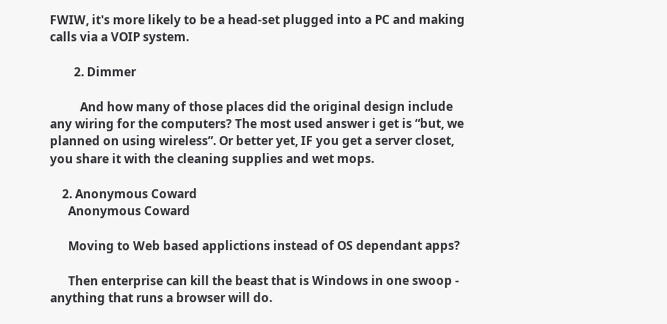FWIW, it's more likely to be a head-set plugged into a PC and making calls via a VOIP system.

        2. Dimmer

          And how many of those places did the original design include any wiring for the computers? The most used answer i get is “but, we planned on using wireless”. Or better yet, IF you get a server closet, you share it with the cleaning supplies and wet mops.

    2. Anonymous Coward
      Anonymous Coward

      Moving to Web based applictions instead of OS dependant apps?

      Then enterprise can kill the beast that is Windows in one swoop - anything that runs a browser will do.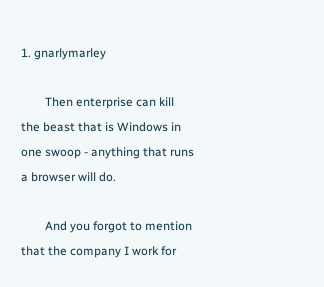1. gnarlymarley

        Then enterprise can kill the beast that is Windows in one swoop - anything that runs a browser will do.

        And you forgot to mention that the company I work for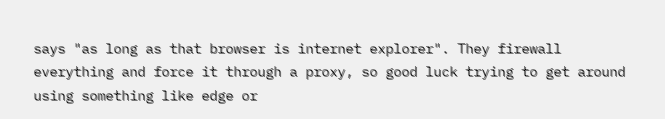says "as long as that browser is internet explorer". They firewall everything and force it through a proxy, so good luck trying to get around using something like edge or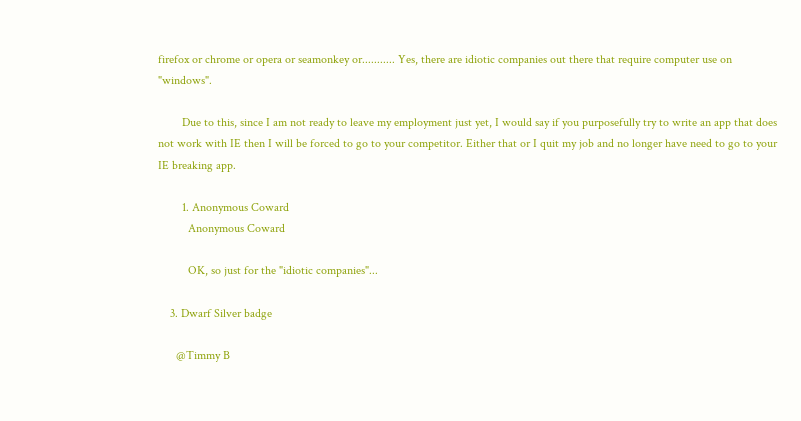firefox or chrome or opera or seamonkey or........... Yes, there are idiotic companies out there that require computer use on "windows".

        Due to this, since I am not ready to leave my employment just yet, I would say if you purposefully try to write an app that does not work with IE then I will be forced to go to your competitor. Either that or I quit my job and no longer have need to go to your IE breaking app.

        1. Anonymous Coward
          Anonymous Coward

          OK, so just for the "idiotic companies"...

    3. Dwarf Silver badge

      @Timmy B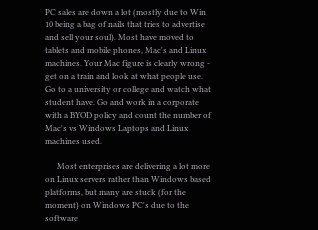PC sales are down a lot (mostly due to Win 10 being a bag of nails that tries to advertise and sell your soul). Most have moved to tablets and mobile phones, Mac's and Linux machines. Your Mac figure is clearly wrong - get on a train and look at what people use. Go to a university or college and watch what student have. Go and work in a corporate with a BYOD policy and count the number of Mac's vs Windows Laptops and Linux machines used.

      Most enterprises are delivering a lot more on Linux servers rather than Windows based platforms, but many are stuck (for the moment) on Windows PC's due to the software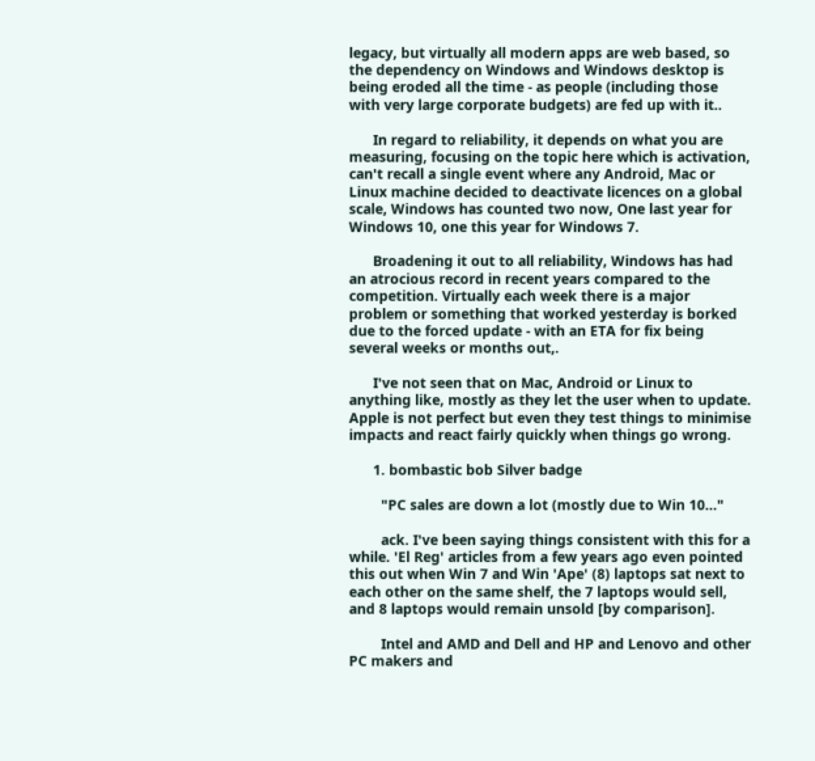legacy, but virtually all modern apps are web based, so the dependency on Windows and Windows desktop is being eroded all the time - as people (including those with very large corporate budgets) are fed up with it..

      In regard to reliability, it depends on what you are measuring, focusing on the topic here which is activation, can't recall a single event where any Android, Mac or Linux machine decided to deactivate licences on a global scale, Windows has counted two now, One last year for Windows 10, one this year for Windows 7.

      Broadening it out to all reliability, Windows has had an atrocious record in recent years compared to the competition. Virtually each week there is a major problem or something that worked yesterday is borked due to the forced update - with an ETA for fix being several weeks or months out,.

      I've not seen that on Mac, Android or Linux to anything like, mostly as they let the user when to update. Apple is not perfect but even they test things to minimise impacts and react fairly quickly when things go wrong.

      1. bombastic bob Silver badge

        "PC sales are down a lot (mostly due to Win 10..."

        ack. I've been saying things consistent with this for a while. 'El Reg' articles from a few years ago even pointed this out when Win 7 and Win 'Ape' (8) laptops sat next to each other on the same shelf, the 7 laptops would sell, and 8 laptops would remain unsold [by comparison].

        Intel and AMD and Dell and HP and Lenovo and other PC makers and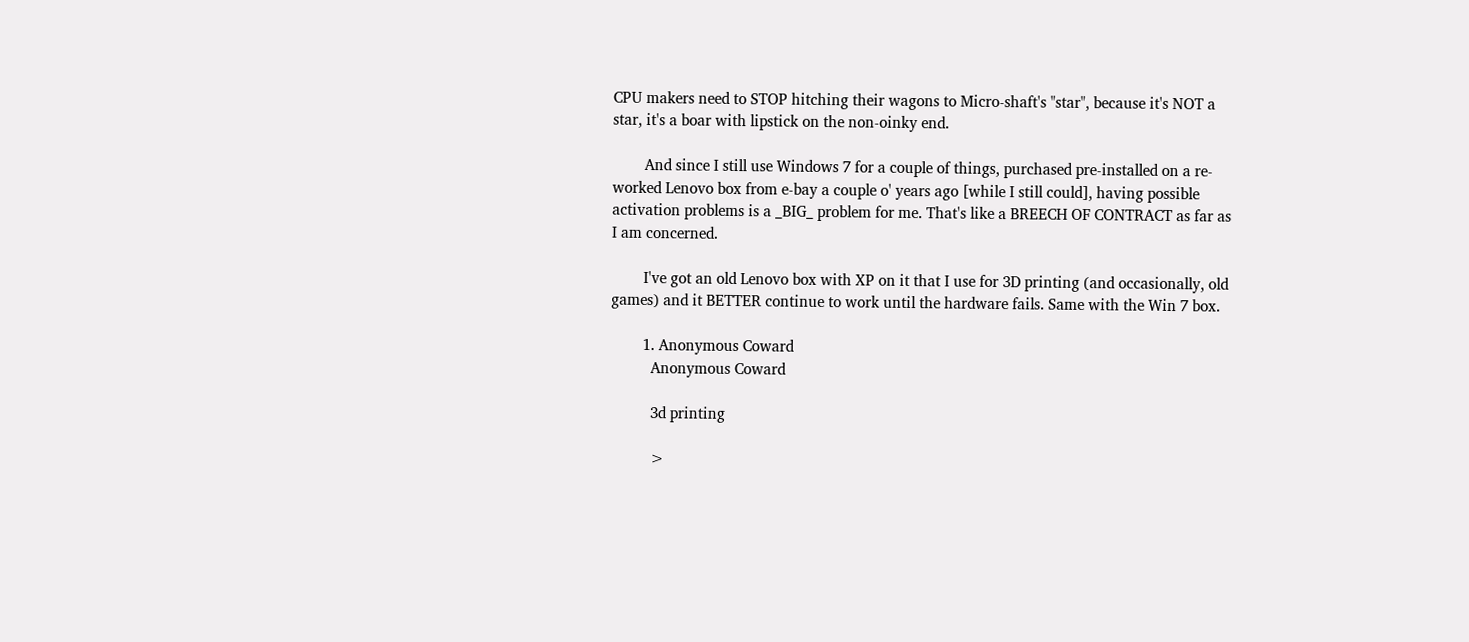CPU makers need to STOP hitching their wagons to Micro-shaft's "star", because it's NOT a star, it's a boar with lipstick on the non-oinky end.

        And since I still use Windows 7 for a couple of things, purchased pre-installed on a re-worked Lenovo box from e-bay a couple o' years ago [while I still could], having possible activation problems is a _BIG_ problem for me. That's like a BREECH OF CONTRACT as far as I am concerned.

        I've got an old Lenovo box with XP on it that I use for 3D printing (and occasionally, old games) and it BETTER continue to work until the hardware fails. Same with the Win 7 box.

        1. Anonymous Coward
          Anonymous Coward

          3d printing

          >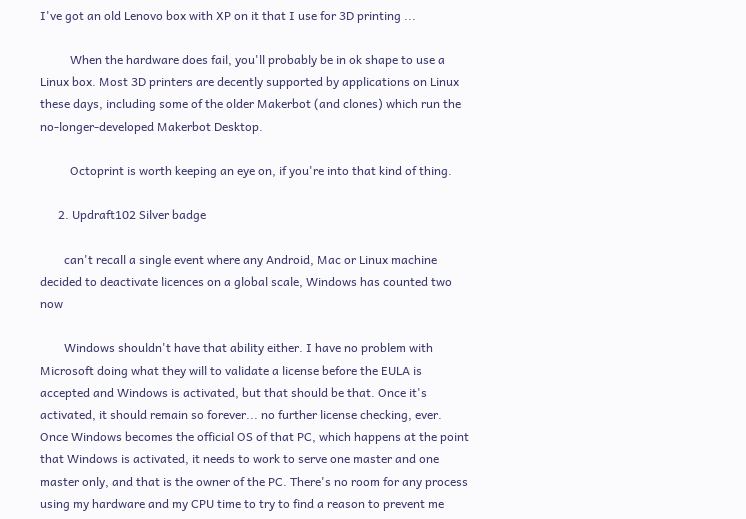I've got an old Lenovo box with XP on it that I use for 3D printing ...

          When the hardware does fail, you'll probably be in ok shape to use a Linux box. Most 3D printers are decently supported by applications on Linux these days, including some of the older Makerbot (and clones) which run the no-longer-developed Makerbot Desktop.

          Octoprint is worth keeping an eye on, if you're into that kind of thing.

      2. Updraft102 Silver badge

        can't recall a single event where any Android, Mac or Linux machine decided to deactivate licences on a global scale, Windows has counted two now

        Windows shouldn't have that ability either. I have no problem with Microsoft doing what they will to validate a license before the EULA is accepted and Windows is activated, but that should be that. Once it's activated, it should remain so forever... no further license checking, ever. Once Windows becomes the official OS of that PC, which happens at the point that Windows is activated, it needs to work to serve one master and one master only, and that is the owner of the PC. There's no room for any process using my hardware and my CPU time to try to find a reason to prevent me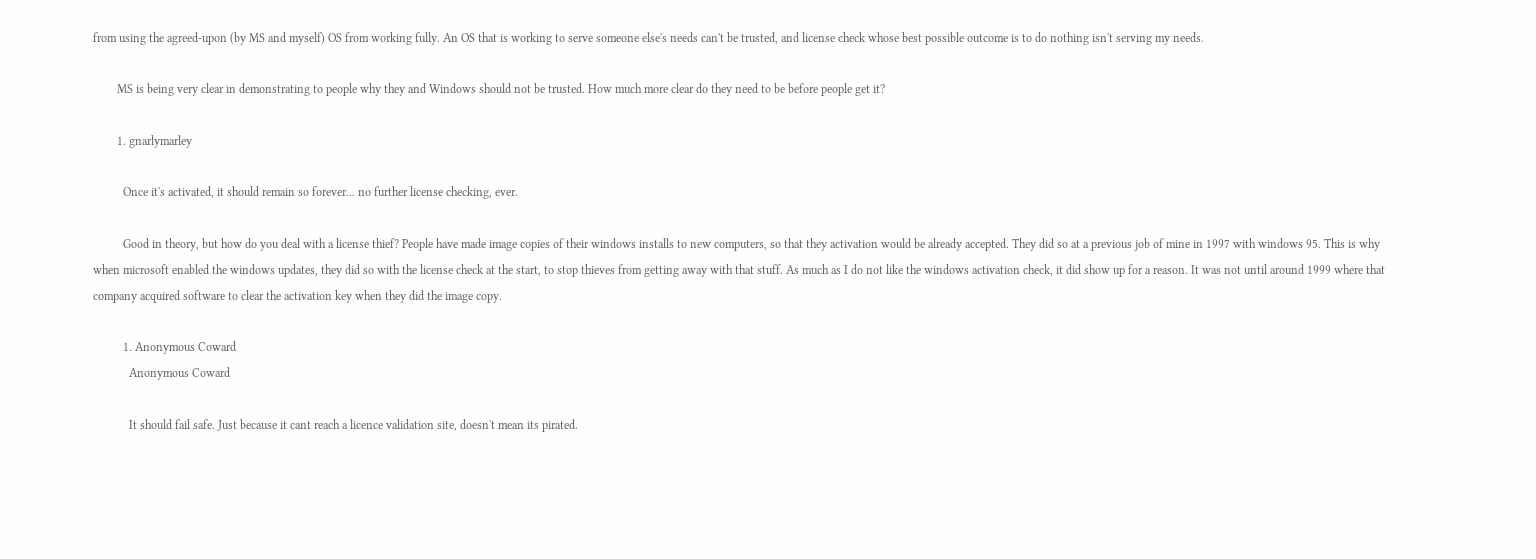from using the agreed-upon (by MS and myself) OS from working fully. An OS that is working to serve someone else's needs can't be trusted, and license check whose best possible outcome is to do nothing isn't serving my needs.

        MS is being very clear in demonstrating to people why they and Windows should not be trusted. How much more clear do they need to be before people get it?

        1. gnarlymarley

          Once it's activated, it should remain so forever... no further license checking, ever.

          Good in theory, but how do you deal with a license thief? People have made image copies of their windows installs to new computers, so that they activation would be already accepted. They did so at a previous job of mine in 1997 with windows 95. This is why when microsoft enabled the windows updates, they did so with the license check at the start, to stop thieves from getting away with that stuff. As much as I do not like the windows activation check, it did show up for a reason. It was not until around 1999 where that company acquired software to clear the activation key when they did the image copy.

          1. Anonymous Coward
            Anonymous Coward

            It should fail safe. Just because it cant reach a licence validation site, doesn't mean its pirated.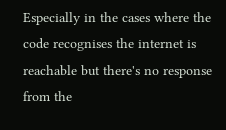Especially in the cases where the code recognises the internet is reachable but there's no response from the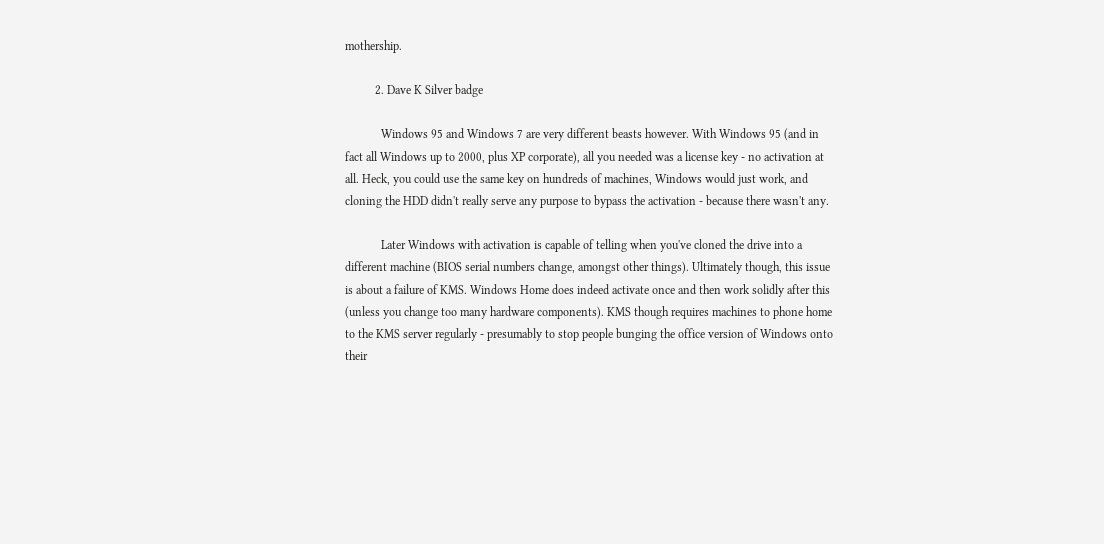mothership.

          2. Dave K Silver badge

            Windows 95 and Windows 7 are very different beasts however. With Windows 95 (and in fact all Windows up to 2000, plus XP corporate), all you needed was a license key - no activation at all. Heck, you could use the same key on hundreds of machines, Windows would just work, and cloning the HDD didn't really serve any purpose to bypass the activation - because there wasn't any.

            Later Windows with activation is capable of telling when you've cloned the drive into a different machine (BIOS serial numbers change, amongst other things). Ultimately though, this issue is about a failure of KMS. Windows Home does indeed activate once and then work solidly after this (unless you change too many hardware components). KMS though requires machines to phone home to the KMS server regularly - presumably to stop people bunging the office version of Windows onto their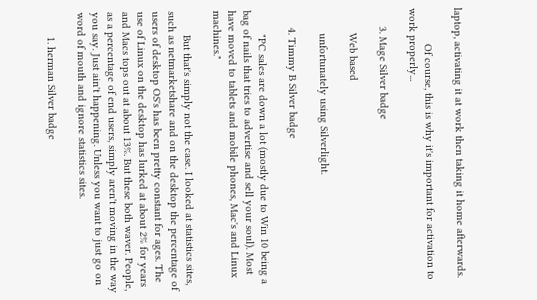laptop, activating it at work then taking it home afterwards.

            Of course, this is why it's important for activation to work properly...

      3. Mage Silver badge

        Web based

        unfortunately using Silverlight.

      4. Timmy B Silver badge

        "PC sales are down a lot (mostly due to Win 10 being a bag of nails that tries to advertise and sell your soul). Most have moved to tablets and mobile phones, Mac's and Linux machines."

        But that's simply not the case. I looked at statistics sites, such as netmarketshare and on the desktop the percentage of users of desktop OS's has been pretty constant for ages. The use of Linux on the desktop has lurked at about 2% for years and Macs tops out at about 13%. But these both waver. People, as a percentage of end users, simply aren't moving in the way you say. Just ain't happening. Unless you want to just go on word of mouth and ignore statistics sites.

        1. herman Silver badge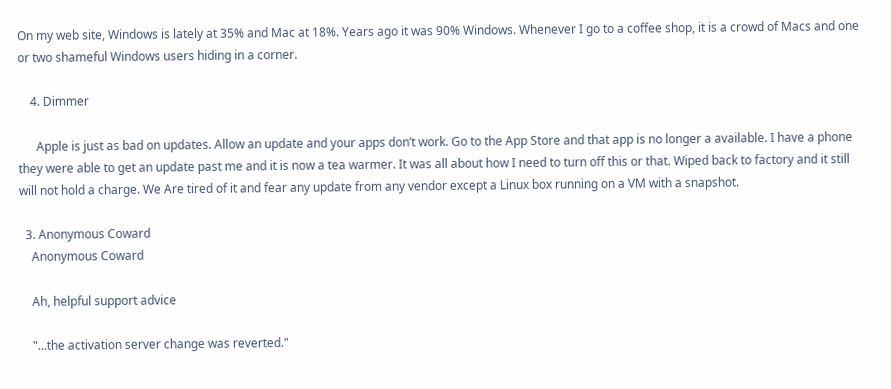On my web site, Windows is lately at 35% and Mac at 18%. Years ago it was 90% Windows. Whenever I go to a coffee shop, it is a crowd of Macs and one or two shameful Windows users hiding in a corner.

    4. Dimmer

      Apple is just as bad on updates. Allow an update and your apps don’t work. Go to the App Store and that app is no longer a available. I have a phone they were able to get an update past me and it is now a tea warmer. It was all about how I need to turn off this or that. Wiped back to factory and it still will not hold a charge. We Are tired of it and fear any update from any vendor except a Linux box running on a VM with a snapshot.

  3. Anonymous Coward
    Anonymous Coward

    Ah, helpful support advice

    "...the activation server change was reverted."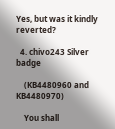Yes, but was it kindly reverted?

  4. chivo243 Silver badge

    (KB4480960 and KB4480970)

    You shall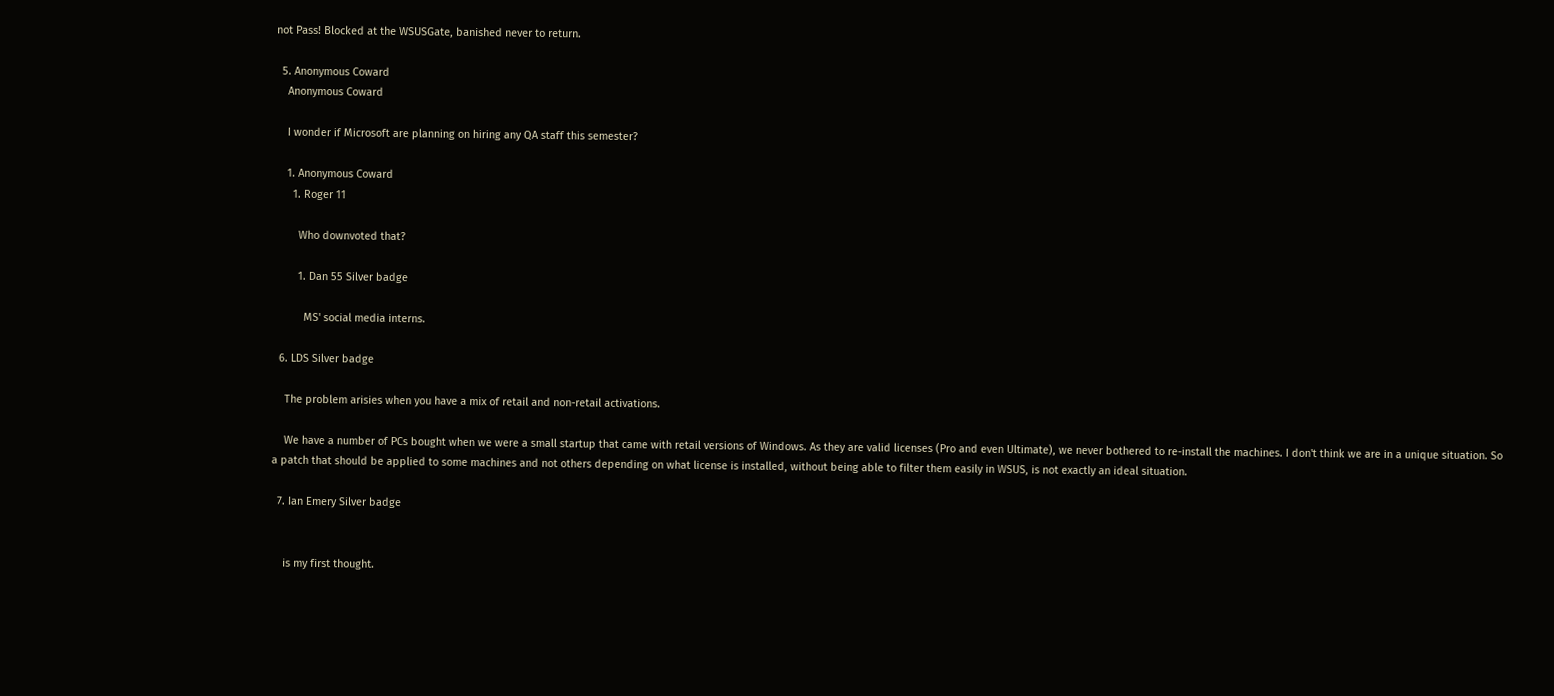not Pass! Blocked at the WSUSGate, banished never to return.

  5. Anonymous Coward
    Anonymous Coward

    I wonder if Microsoft are planning on hiring any QA staff this semester?

    1. Anonymous Coward
      1. Roger 11

        Who downvoted that?

        1. Dan 55 Silver badge

          MS' social media interns.

  6. LDS Silver badge

    The problem arisies when you have a mix of retail and non-retail activations.

    We have a number of PCs bought when we were a small startup that came with retail versions of Windows. As they are valid licenses (Pro and even Ultimate), we never bothered to re-install the machines. I don't think we are in a unique situation. So a patch that should be applied to some machines and not others depending on what license is installed, without being able to filter them easily in WSUS, is not exactly an ideal situation.

  7. Ian Emery Silver badge


    is my first thought.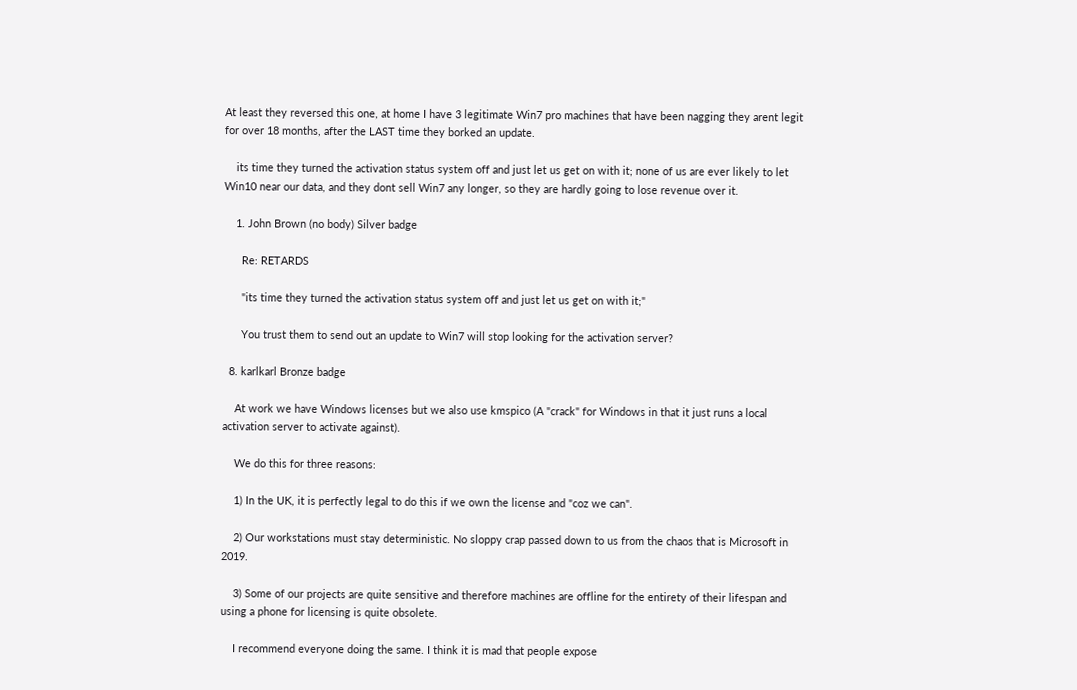At least they reversed this one, at home I have 3 legitimate Win7 pro machines that have been nagging they arent legit for over 18 months, after the LAST time they borked an update.

    its time they turned the activation status system off and just let us get on with it; none of us are ever likely to let Win10 near our data, and they dont sell Win7 any longer, so they are hardly going to lose revenue over it.

    1. John Brown (no body) Silver badge

      Re: RETARDS

      "its time they turned the activation status system off and just let us get on with it;"

      You trust them to send out an update to Win7 will stop looking for the activation server?

  8. karlkarl Bronze badge

    At work we have Windows licenses but we also use kmspico (A "crack" for Windows in that it just runs a local activation server to activate against).

    We do this for three reasons:

    1) In the UK, it is perfectly legal to do this if we own the license and "coz we can".

    2) Our workstations must stay deterministic. No sloppy crap passed down to us from the chaos that is Microsoft in 2019.

    3) Some of our projects are quite sensitive and therefore machines are offline for the entirety of their lifespan and using a phone for licensing is quite obsolete.

    I recommend everyone doing the same. I think it is mad that people expose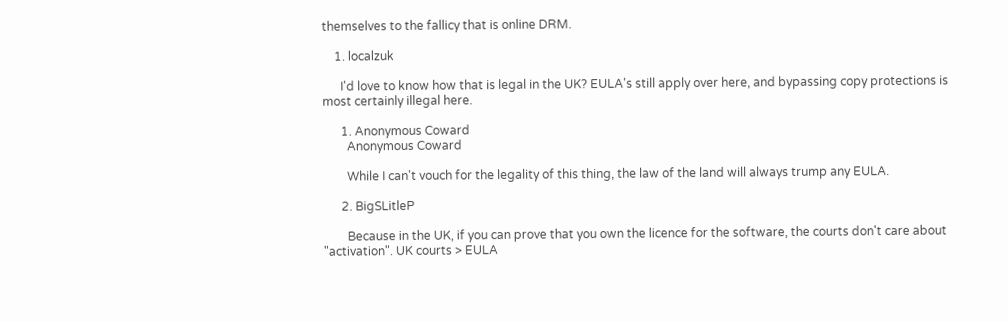themselves to the fallicy that is online DRM.

    1. localzuk

      I'd love to know how that is legal in the UK? EULA's still apply over here, and bypassing copy protections is most certainly illegal here.

      1. Anonymous Coward
        Anonymous Coward

        While I can't vouch for the legality of this thing, the law of the land will always trump any EULA.

      2. BigSLitleP

        Because in the UK, if you can prove that you own the licence for the software, the courts don't care about "activation". UK courts > EULA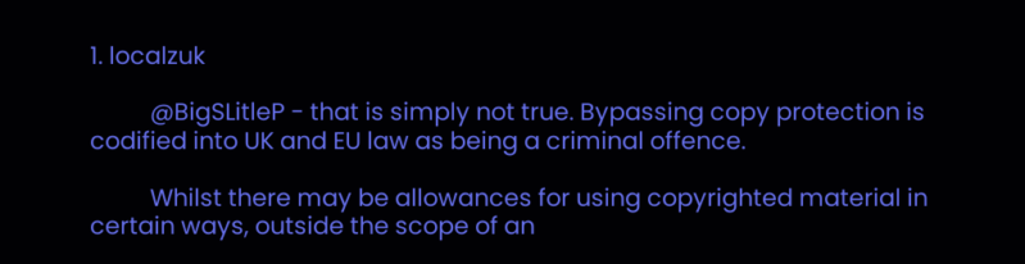1. localzuk

          @BigSLitleP - that is simply not true. Bypassing copy protection is codified into UK and EU law as being a criminal offence.

          Whilst there may be allowances for using copyrighted material in certain ways, outside the scope of an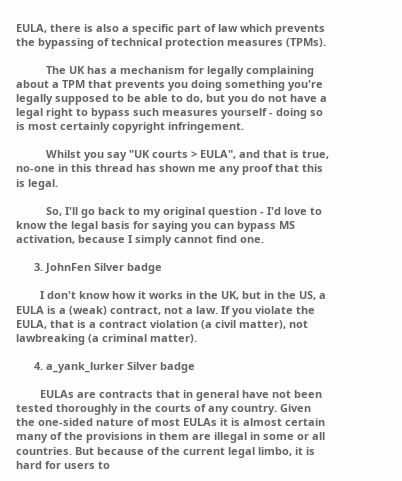EULA, there is also a specific part of law which prevents the bypassing of technical protection measures (TPMs).

          The UK has a mechanism for legally complaining about a TPM that prevents you doing something you're legally supposed to be able to do, but you do not have a legal right to bypass such measures yourself - doing so is most certainly copyright infringement.

          Whilst you say "UK courts > EULA", and that is true, no-one in this thread has shown me any proof that this is legal.

          So, I'll go back to my original question - I'd love to know the legal basis for saying you can bypass MS activation, because I simply cannot find one.

      3. JohnFen Silver badge

        I don't know how it works in the UK, but in the US, a EULA is a (weak) contract, not a law. If you violate the EULA, that is a contract violation (a civil matter), not lawbreaking (a criminal matter).

      4. a_yank_lurker Silver badge

        EULAs are contracts that in general have not been tested thoroughly in the courts of any country. Given the one-sided nature of most EULAs it is almost certain many of the provisions in them are illegal in some or all countries. But because of the current legal limbo, it is hard for users to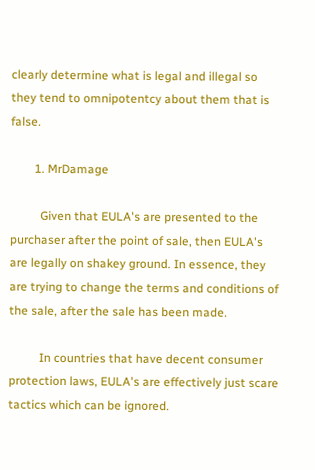clearly determine what is legal and illegal so they tend to omnipotentcy about them that is false.

        1. MrDamage

          Given that EULA's are presented to the purchaser after the point of sale, then EULA's are legally on shakey ground. In essence, they are trying to change the terms and conditions of the sale, after the sale has been made.

          In countries that have decent consumer protection laws, EULA's are effectively just scare tactics which can be ignored.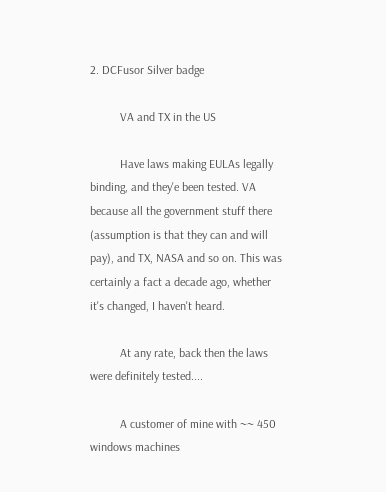2. DCFusor Silver badge

          VA and TX in the US

          Have laws making EULAs legally binding, and they'e been tested. VA because all the government stuff there (assumption is that they can and will pay), and TX, NASA and so on. This was certainly a fact a decade ago, whether it's changed, I haven't heard.

          At any rate, back then the laws were definitely tested....

          A customer of mine with ~~ 450 windows machines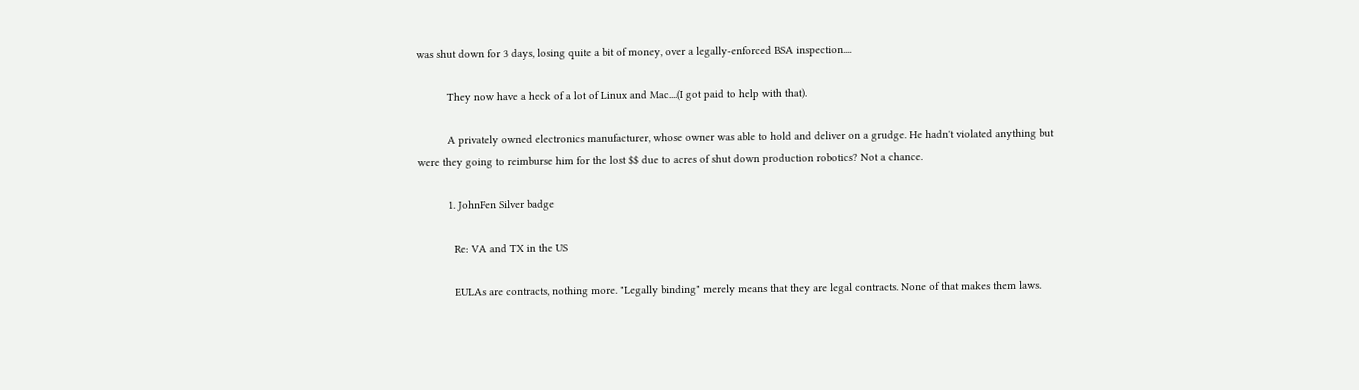was shut down for 3 days, losing quite a bit of money, over a legally-enforced BSA inspection....

          They now have a heck of a lot of Linux and Mac....(I got paid to help with that).

          A privately owned electronics manufacturer, whose owner was able to hold and deliver on a grudge. He hadn't violated anything but were they going to reimburse him for the lost $$ due to acres of shut down production robotics? Not a chance.

          1. JohnFen Silver badge

            Re: VA and TX in the US

            EULAs are contracts, nothing more. "Legally binding" merely means that they are legal contracts. None of that makes them laws.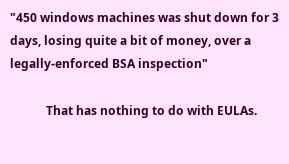"450 windows machines was shut down for 3 days, losing quite a bit of money, over a legally-enforced BSA inspection"

            That has nothing to do with EULAs.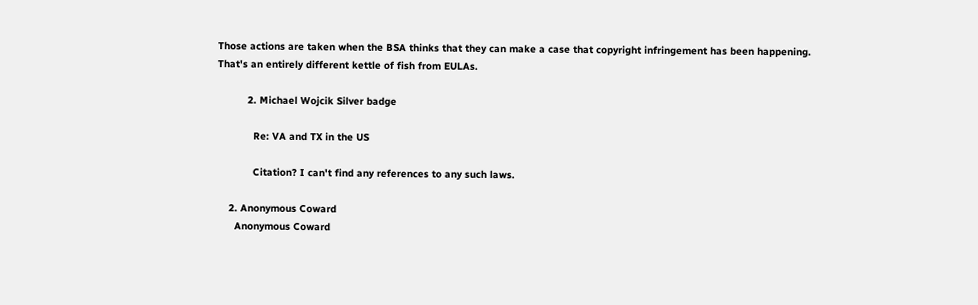Those actions are taken when the BSA thinks that they can make a case that copyright infringement has been happening. That's an entirely different kettle of fish from EULAs.

          2. Michael Wojcik Silver badge

            Re: VA and TX in the US

            Citation? I can't find any references to any such laws.

    2. Anonymous Coward
      Anonymous Coward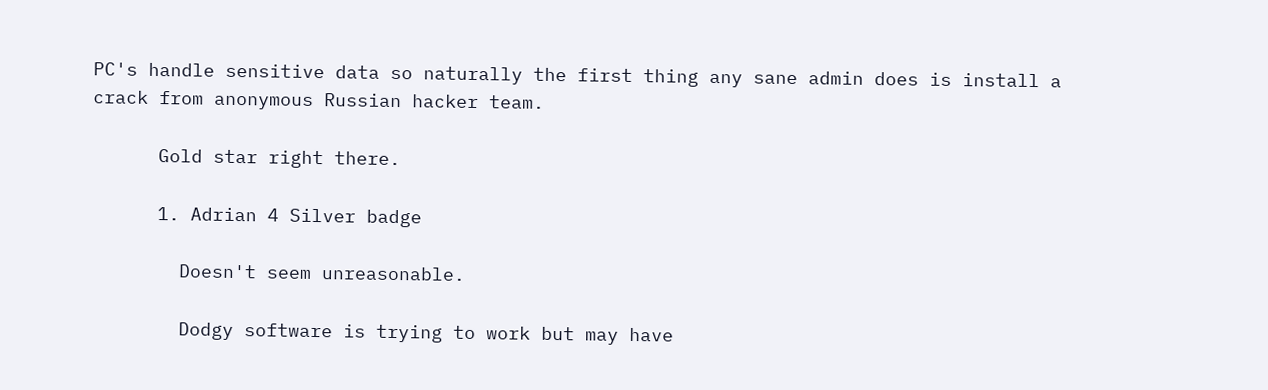PC's handle sensitive data so naturally the first thing any sane admin does is install a crack from anonymous Russian hacker team.

      Gold star right there.

      1. Adrian 4 Silver badge

        Doesn't seem unreasonable.

        Dodgy software is trying to work but may have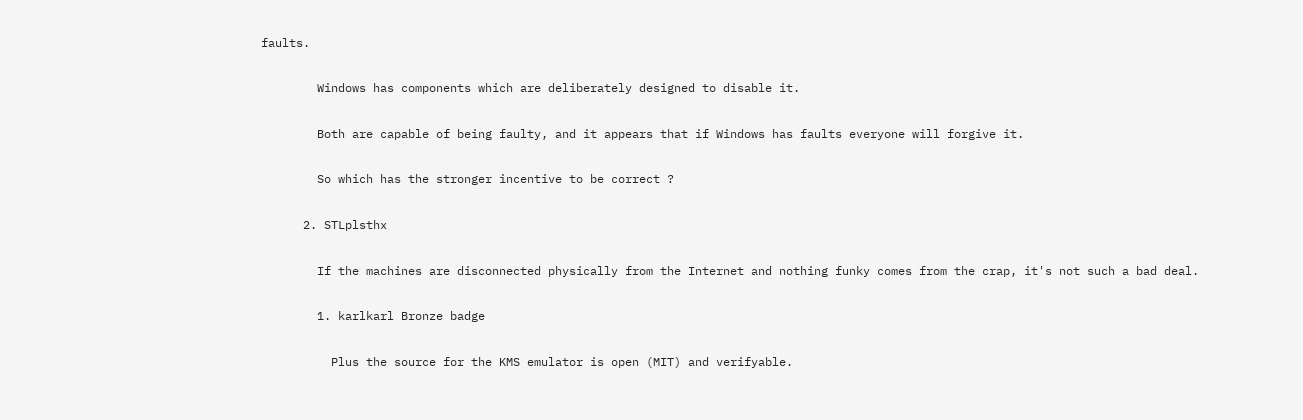faults.

        Windows has components which are deliberately designed to disable it.

        Both are capable of being faulty, and it appears that if Windows has faults everyone will forgive it.

        So which has the stronger incentive to be correct ?

      2. STLplsthx

        If the machines are disconnected physically from the Internet and nothing funky comes from the crap, it's not such a bad deal.

        1. karlkarl Bronze badge

          Plus the source for the KMS emulator is open (MIT) and verifyable.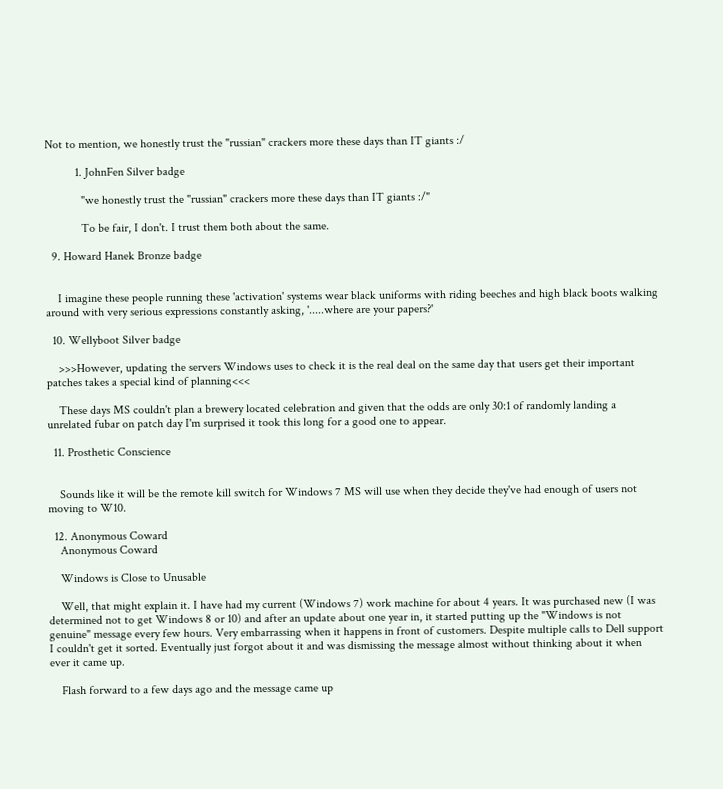Not to mention, we honestly trust the "russian" crackers more these days than IT giants :/

          1. JohnFen Silver badge

            "we honestly trust the "russian" crackers more these days than IT giants :/"

            To be fair, I don't. I trust them both about the same.

  9. Howard Hanek Bronze badge


    I imagine these people running these 'activation' systems wear black uniforms with riding beeches and high black boots walking around with very serious expressions constantly asking, '.....where are your papers?'

  10. Wellyboot Silver badge

    >>>However, updating the servers Windows uses to check it is the real deal on the same day that users get their important patches takes a special kind of planning<<<

    These days MS couldn't plan a brewery located celebration and given that the odds are only 30:1 of randomly landing a unrelated fubar on patch day I'm surprised it took this long for a good one to appear.

  11. Prosthetic Conscience


    Sounds like it will be the remote kill switch for Windows 7 MS will use when they decide they've had enough of users not moving to W10.

  12. Anonymous Coward
    Anonymous Coward

    Windows is Close to Unusable

    Well, that might explain it. I have had my current (Windows 7) work machine for about 4 years. It was purchased new (I was determined not to get Windows 8 or 10) and after an update about one year in, it started putting up the "Windows is not genuine" message every few hours. Very embarrassing when it happens in front of customers. Despite multiple calls to Dell support I couldn't get it sorted. Eventually just forgot about it and was dismissing the message almost without thinking about it when ever it came up.

    Flash forward to a few days ago and the message came up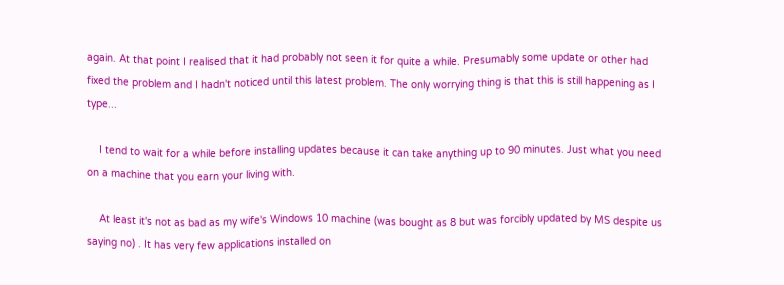again. At that point I realised that it had probably not seen it for quite a while. Presumably some update or other had fixed the problem and I hadn't noticed until this latest problem. The only worrying thing is that this is still happening as I type...

    I tend to wait for a while before installing updates because it can take anything up to 90 minutes. Just what you need on a machine that you earn your living with.

    At least it's not as bad as my wife's Windows 10 machine (was bought as 8 but was forcibly updated by MS despite us saying no) . It has very few applications installed on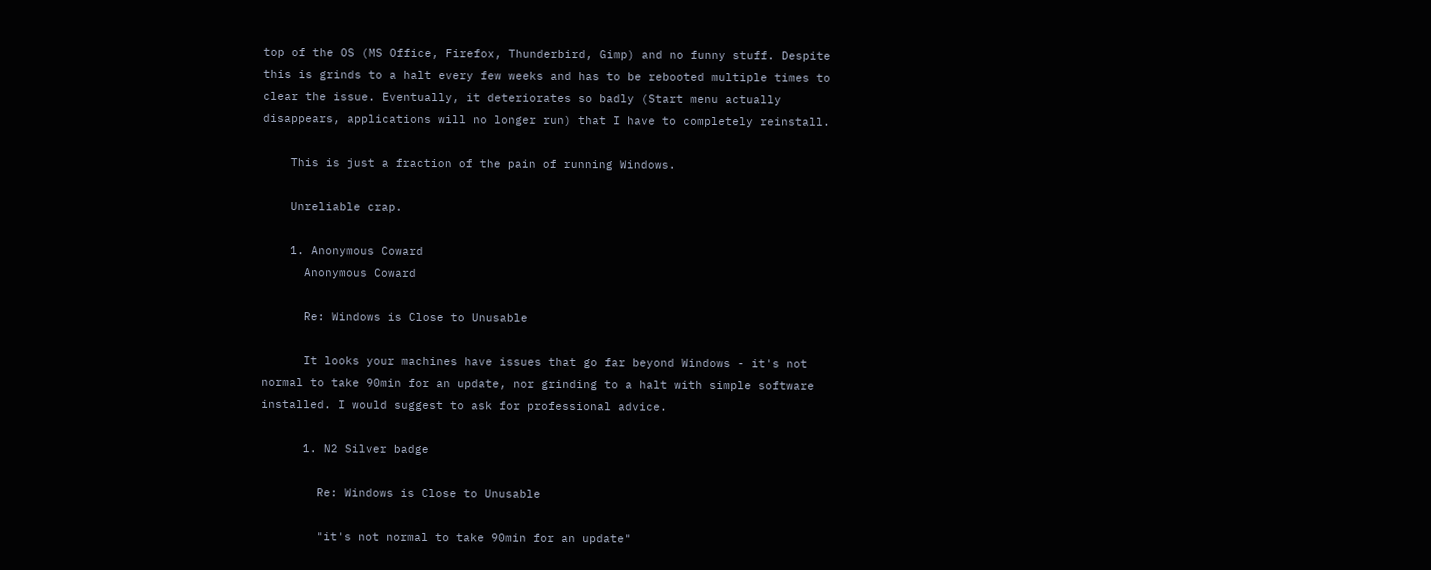top of the OS (MS Office, Firefox, Thunderbird, Gimp) and no funny stuff. Despite this is grinds to a halt every few weeks and has to be rebooted multiple times to clear the issue. Eventually, it deteriorates so badly (Start menu actually disappears, applications will no longer run) that I have to completely reinstall.

    This is just a fraction of the pain of running Windows.

    Unreliable crap.

    1. Anonymous Coward
      Anonymous Coward

      Re: Windows is Close to Unusable

      It looks your machines have issues that go far beyond Windows - it's not normal to take 90min for an update, nor grinding to a halt with simple software installed. I would suggest to ask for professional advice.

      1. N2 Silver badge

        Re: Windows is Close to Unusable

        "it's not normal to take 90min for an update"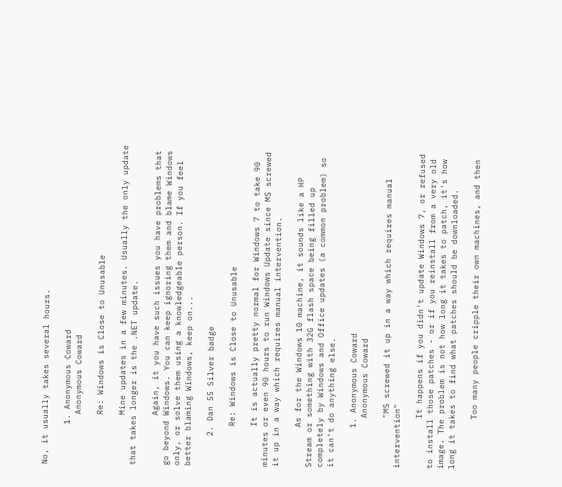No, it usually takes several hours.

        1. Anonymous Coward
          Anonymous Coward

          Re: Windows is Close to Unusable

          Mine updates in a few minutes. Usually the only update that takes longer is the .NET update.

          Again, it you have such issues you have problems that go beyond Windows. You can keep ignoring them and blame Windows only, or solve them using a knowledgeable person. If you feel better blaming Windows, keep on...

      2. Dan 55 Silver badge

        Re: Windows is Close to Unusable

        It is actually pretty normal for Windows 7 to take 90 minutes or even 90 hours to run Windows Update since MS screwed it up in a way which requires manual intervention.

        As for the Windows 10 machine, it sounds like a HP Stream or something with 32G flash space being filled up completely by Windows and Office updates (a common problem) so it can't do anything else.

        1. Anonymous Coward
          Anonymous Coward

          "MS screwed it up in a way which requires manual intervention"

          It happens if you didn't update Windows 7, or refused to install those patches - or if you reinstall from a very old image. The problem is not how long it takes to patch, it's how long it takes to find what patches should be downloaded.

          Too many people cripple their own machines, and then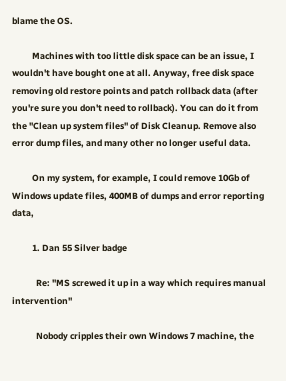blame the OS.

          Machines with too little disk space can be an issue, I wouldn't have bought one at all. Anyway, free disk space removing old restore points and patch rollback data (after you're sure you don't need to rollback). You can do it from the "Clean up system files" of Disk Cleanup. Remove also error dump files, and many other no longer useful data.

          On my system, for example, I could remove 10Gb of Windows update files, 400MB of dumps and error reporting data,

          1. Dan 55 Silver badge

            Re: "MS screwed it up in a way which requires manual intervention"

            Nobody cripples their own Windows 7 machine, the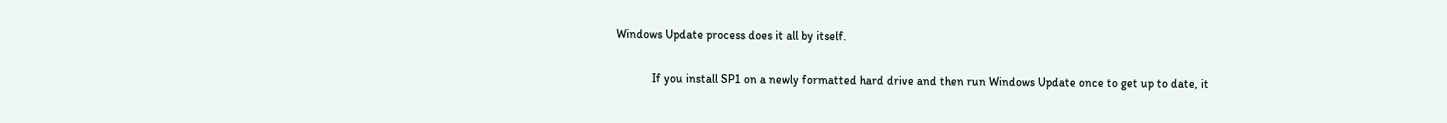Windows Update process does it all by itself.

            If you install SP1 on a newly formatted hard drive and then run Windows Update once to get up to date, it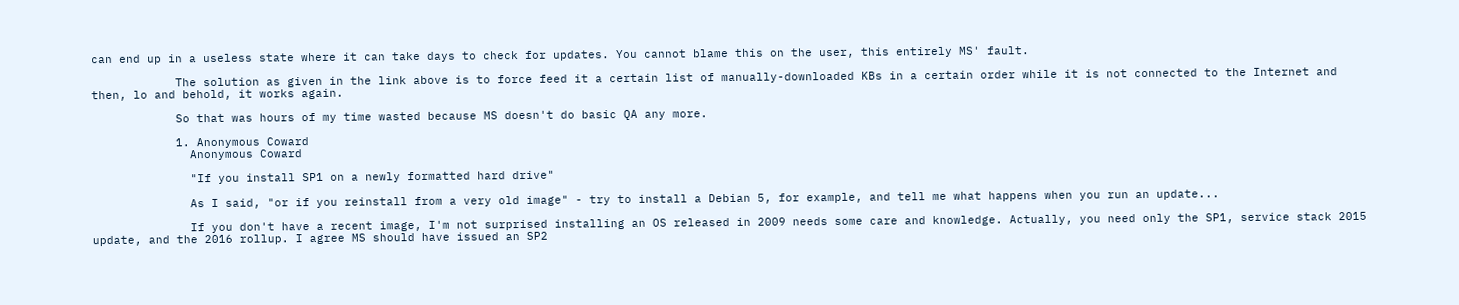can end up in a useless state where it can take days to check for updates. You cannot blame this on the user, this entirely MS' fault.

            The solution as given in the link above is to force feed it a certain list of manually-downloaded KBs in a certain order while it is not connected to the Internet and then, lo and behold, it works again.

            So that was hours of my time wasted because MS doesn't do basic QA any more.

            1. Anonymous Coward
              Anonymous Coward

              "If you install SP1 on a newly formatted hard drive"

              As I said, "or if you reinstall from a very old image" - try to install a Debian 5, for example, and tell me what happens when you run an update...

              If you don't have a recent image, I'm not surprised installing an OS released in 2009 needs some care and knowledge. Actually, you need only the SP1, service stack 2015 update, and the 2016 rollup. I agree MS should have issued an SP2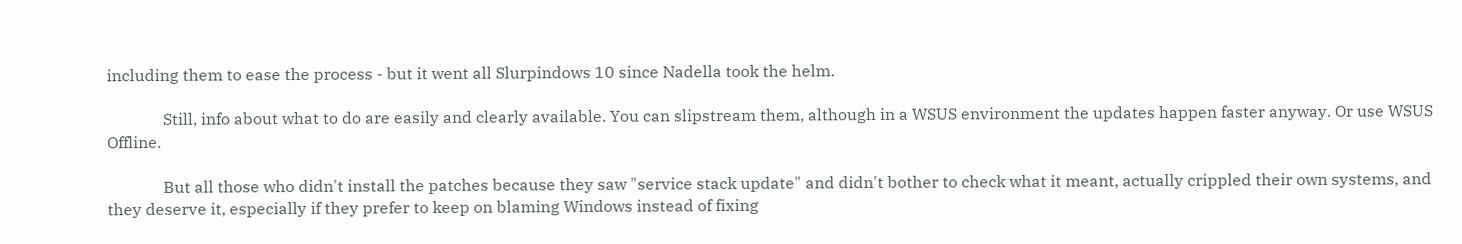including them to ease the process - but it went all Slurpindows 10 since Nadella took the helm.

              Still, info about what to do are easily and clearly available. You can slipstream them, although in a WSUS environment the updates happen faster anyway. Or use WSUS Offline.

              But all those who didn't install the patches because they saw "service stack update" and didn't bother to check what it meant, actually crippled their own systems, and they deserve it, especially if they prefer to keep on blaming Windows instead of fixing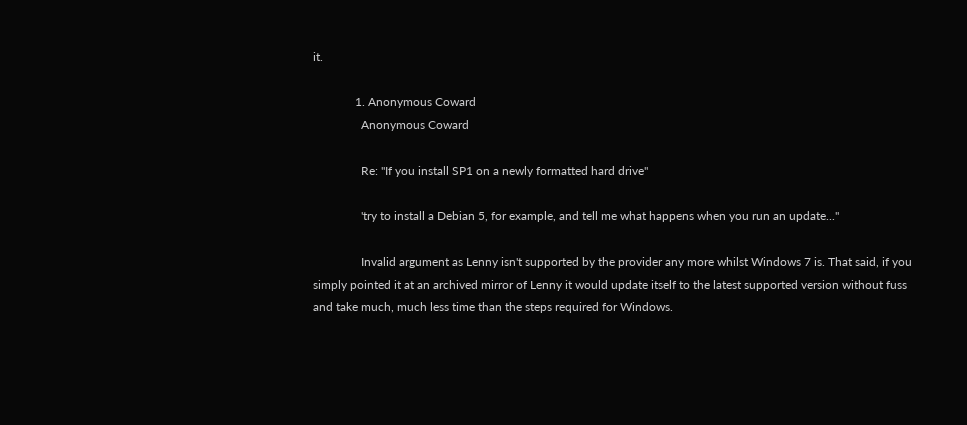it.

              1. Anonymous Coward
                Anonymous Coward

                Re: "If you install SP1 on a newly formatted hard drive"

                'try to install a Debian 5, for example, and tell me what happens when you run an update..."

                Invalid argument as Lenny isn't supported by the provider any more whilst Windows 7 is. That said, if you simply pointed it at an archived mirror of Lenny it would update itself to the latest supported version without fuss and take much, much less time than the steps required for Windows.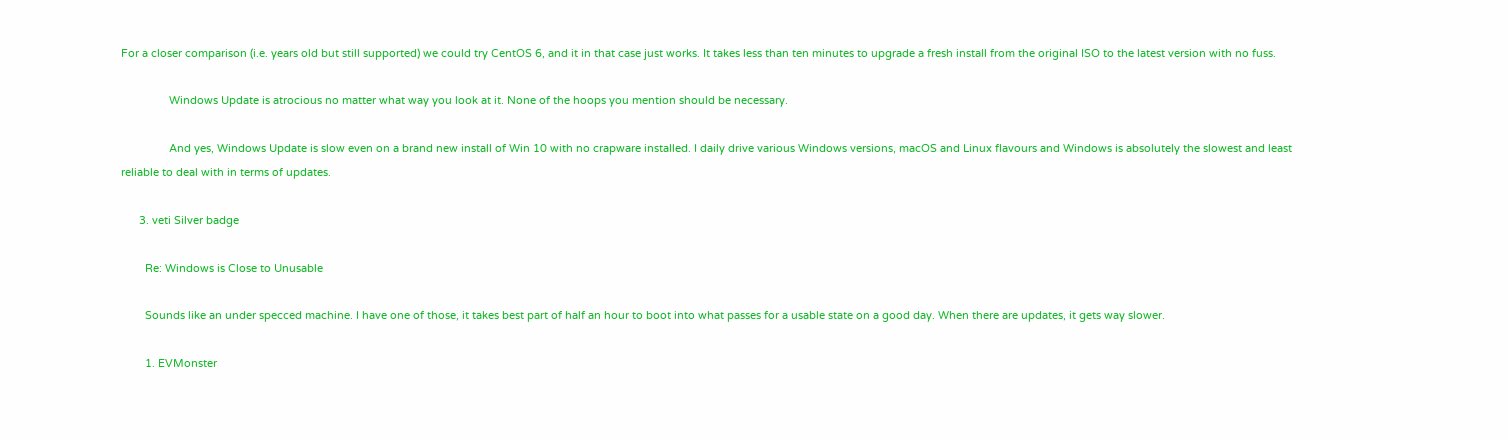For a closer comparison (i.e. years old but still supported) we could try CentOS 6, and it in that case just works. It takes less than ten minutes to upgrade a fresh install from the original ISO to the latest version with no fuss.

                Windows Update is atrocious no matter what way you look at it. None of the hoops you mention should be necessary.

                And yes, Windows Update is slow even on a brand new install of Win 10 with no crapware installed. I daily drive various Windows versions, macOS and Linux flavours and Windows is absolutely the slowest and least reliable to deal with in terms of updates.

      3. veti Silver badge

        Re: Windows is Close to Unusable

        Sounds like an under specced machine. I have one of those, it takes best part of half an hour to boot into what passes for a usable state on a good day. When there are updates, it gets way slower.

        1. EVMonster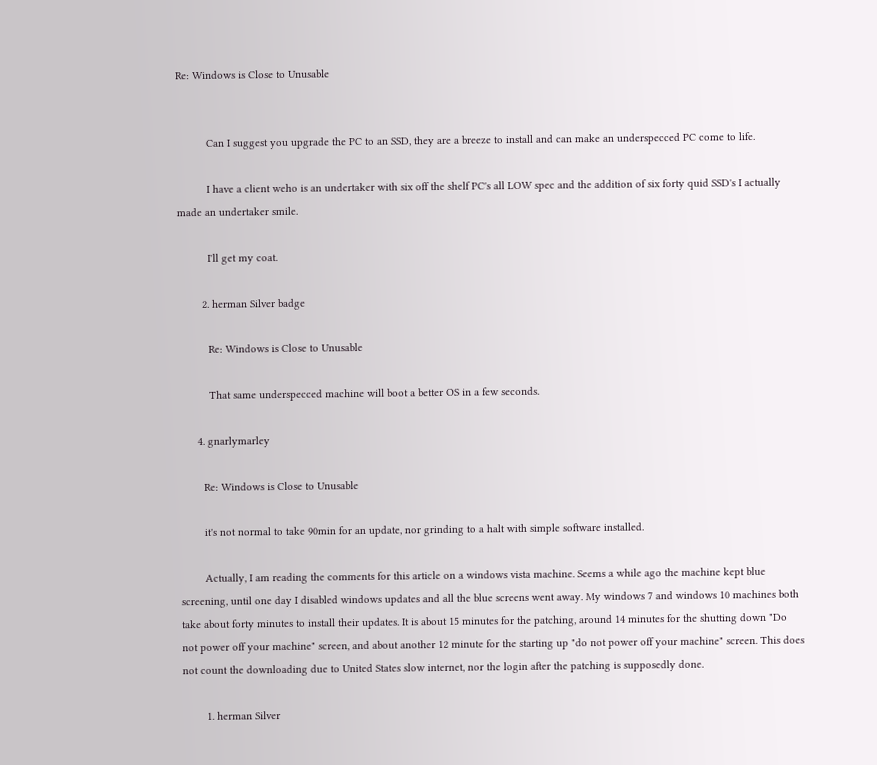Re: Windows is Close to Unusable


          Can I suggest you upgrade the PC to an SSD, they are a breeze to install and can make an underspecced PC come to life.

          I have a client weho is an undertaker with six off the shelf PC's all LOW spec and the addition of six forty quid SSD's I actually made an undertaker smile.

          I'll get my coat.

        2. herman Silver badge

          Re: Windows is Close to Unusable

          That same underspecced machine will boot a better OS in a few seconds.

      4. gnarlymarley

        Re: Windows is Close to Unusable

        it's not normal to take 90min for an update, nor grinding to a halt with simple software installed.

        Actually, I am reading the comments for this article on a windows vista machine. Seems a while ago the machine kept blue screening, until one day I disabled windows updates and all the blue screens went away. My windows 7 and windows 10 machines both take about forty minutes to install their updates. It is about 15 minutes for the patching, around 14 minutes for the shutting down "Do not power off your machine" screen, and about another 12 minute for the starting up "do not power off your machine" screen. This does not count the downloading due to United States slow internet, nor the login after the patching is supposedly done.

        1. herman Silver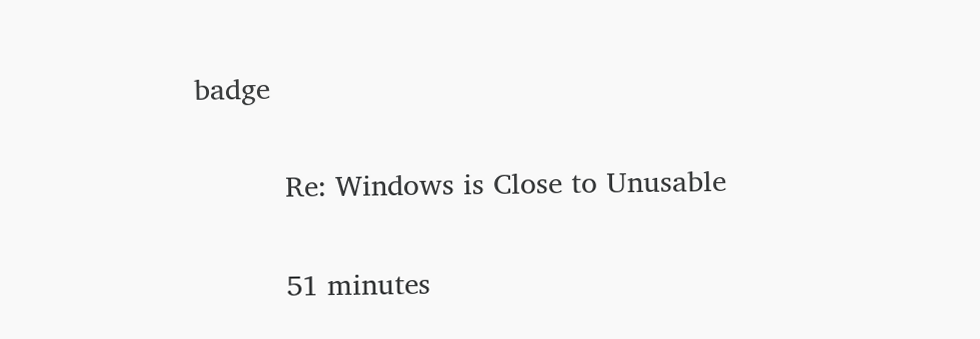badge

          Re: Windows is Close to Unusable

          51 minutes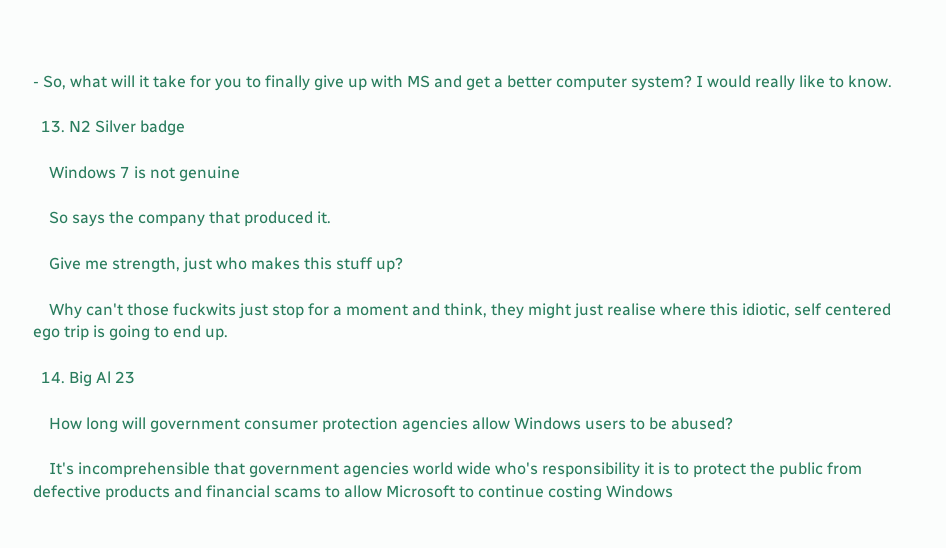- So, what will it take for you to finally give up with MS and get a better computer system? I would really like to know.

  13. N2 Silver badge

    Windows 7 is not genuine

    So says the company that produced it.

    Give me strength, just who makes this stuff up?

    Why can't those fuckwits just stop for a moment and think, they might just realise where this idiotic, self centered ego trip is going to end up.

  14. Big Al 23

    How long will government consumer protection agencies allow Windows users to be abused?

    It's incomprehensible that government agencies world wide who's responsibility it is to protect the public from defective products and financial scams to allow Microsoft to continue costing Windows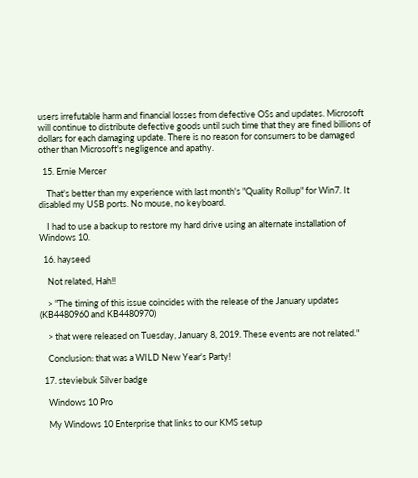users irrefutable harm and financial losses from defective OSs and updates. Microsoft will continue to distribute defective goods until such time that they are fined billions of dollars for each damaging update. There is no reason for consumers to be damaged other than Microsoft's negligence and apathy.

  15. Ernie Mercer

    That's better than my experience with last month's "Quality Rollup" for Win7. It disabled my USB ports. No mouse, no keyboard.

    I had to use a backup to restore my hard drive using an alternate installation of Windows 10.

  16. hayseed

    Not related, Hah!!

    > "The timing of this issue coincides with the release of the January updates (KB4480960 and KB4480970)

    > that were released on Tuesday, January 8, 2019. These events are not related."

    Conclusion: that was a WILD New Year's Party!

  17. steviebuk Silver badge

    Windows 10 Pro

    My Windows 10 Enterprise that links to our KMS setup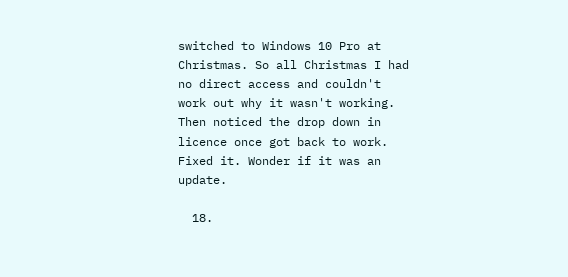switched to Windows 10 Pro at Christmas. So all Christmas I had no direct access and couldn't work out why it wasn't working. Then noticed the drop down in licence once got back to work. Fixed it. Wonder if it was an update.

  18.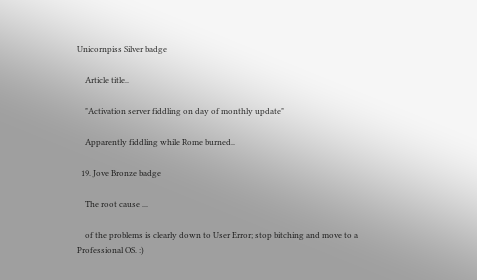Unicornpiss Silver badge

    Article title..

    "Activation server fiddling on day of monthly update"

    Apparently fiddling while Rome burned..

  19. Jove Bronze badge

    The root cause ...

    of the problems is clearly down to User Error; stop bitching and move to a Professional OS. :)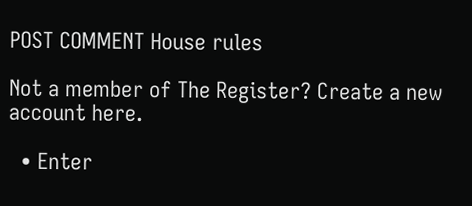POST COMMENT House rules

Not a member of The Register? Create a new account here.

  • Enter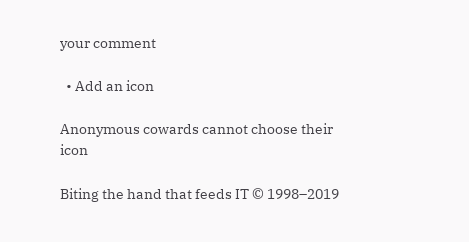your comment

  • Add an icon

Anonymous cowards cannot choose their icon

Biting the hand that feeds IT © 1998–2019